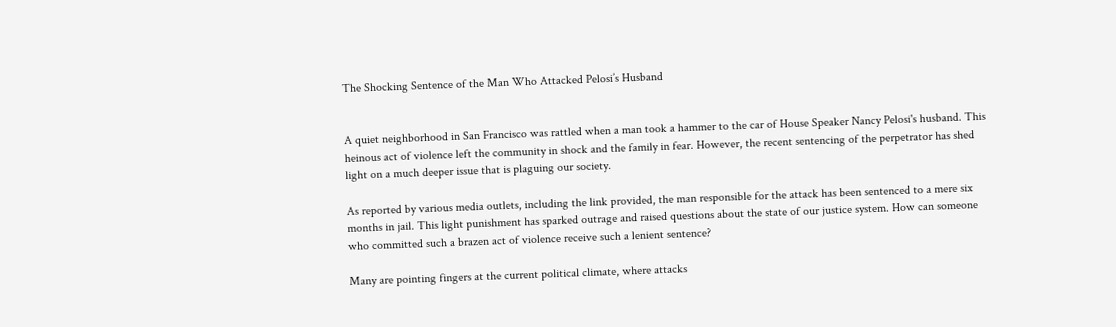The Shocking Sentence of the Man Who Attacked Pelosi’s Husband


A quiet neighborhood in San Francisco was rattled when a man took a hammer to the car of House Speaker Nancy Pelosi's husband. This heinous act of violence left the community in shock and the family in fear. However, the recent sentencing of the perpetrator has shed light on a much deeper issue that is plaguing our society.

As reported by various media outlets, including the link provided, the man responsible for the attack has been sentenced to a mere six months in jail. This light punishment has sparked outrage and raised questions about the state of our justice system. How can someone who committed such a brazen act of violence receive such a lenient sentence?

Many are pointing fingers at the current political climate, where attacks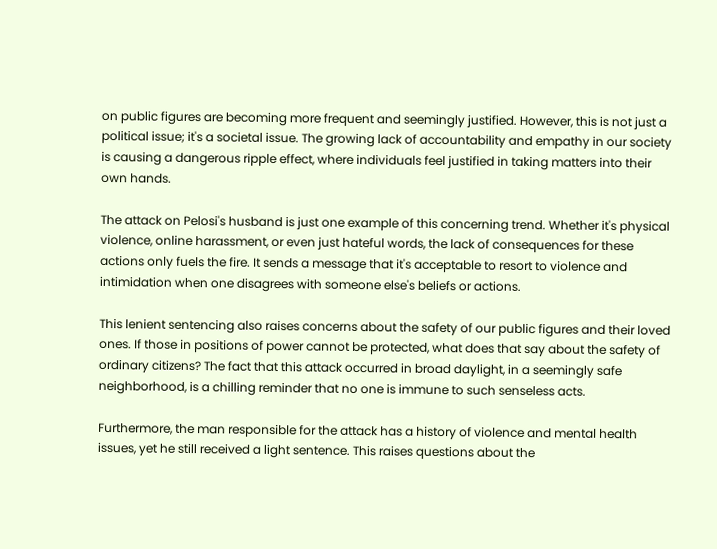on public figures are becoming more frequent and seemingly justified. However, this is not just a political issue; it's a societal issue. The growing lack of accountability and empathy in our society is causing a dangerous ripple effect, where individuals feel justified in taking matters into their own hands.

The attack on Pelosi's husband is just one example of this concerning trend. Whether it's physical violence, online harassment, or even just hateful words, the lack of consequences for these actions only fuels the fire. It sends a message that it's acceptable to resort to violence and intimidation when one disagrees with someone else's beliefs or actions.

This lenient sentencing also raises concerns about the safety of our public figures and their loved ones. If those in positions of power cannot be protected, what does that say about the safety of ordinary citizens? The fact that this attack occurred in broad daylight, in a seemingly safe neighborhood, is a chilling reminder that no one is immune to such senseless acts.

Furthermore, the man responsible for the attack has a history of violence and mental health issues, yet he still received a light sentence. This raises questions about the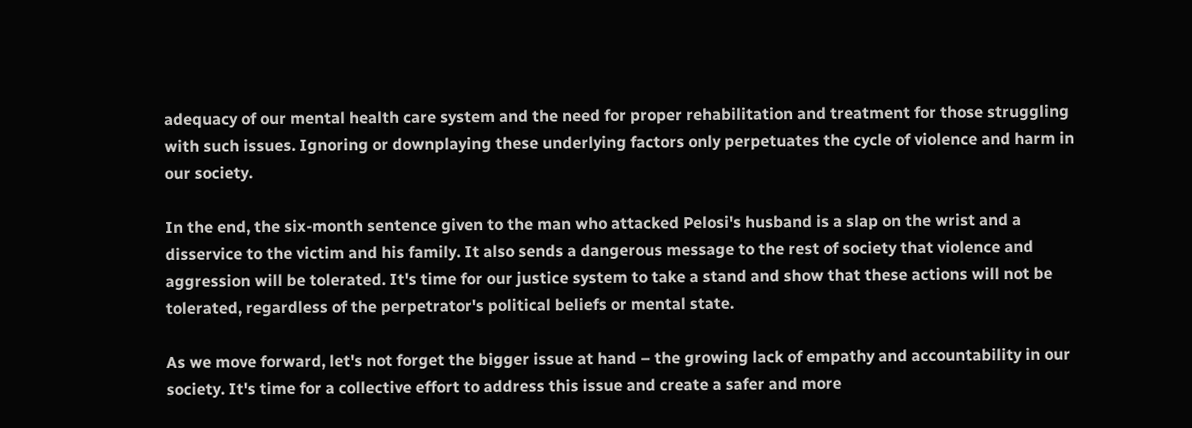adequacy of our mental health care system and the need for proper rehabilitation and treatment for those struggling with such issues. Ignoring or downplaying these underlying factors only perpetuates the cycle of violence and harm in our society.

In the end, the six-month sentence given to the man who attacked Pelosi's husband is a slap on the wrist and a disservice to the victim and his family. It also sends a dangerous message to the rest of society that violence and aggression will be tolerated. It's time for our justice system to take a stand and show that these actions will not be tolerated, regardless of the perpetrator's political beliefs or mental state.

As we move forward, let's not forget the bigger issue at hand – the growing lack of empathy and accountability in our society. It's time for a collective effort to address this issue and create a safer and more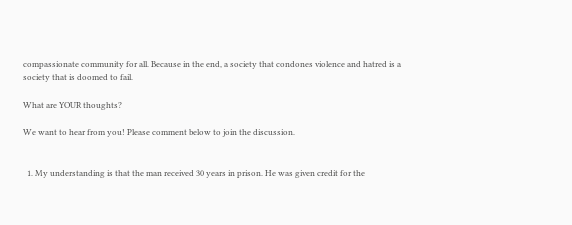compassionate community for all. Because in the end, a society that condones violence and hatred is a society that is doomed to fail.

What are YOUR thoughts?

We want to hear from you! Please comment below to join the discussion.


  1. My understanding is that the man received 30 years in prison. He was given credit for the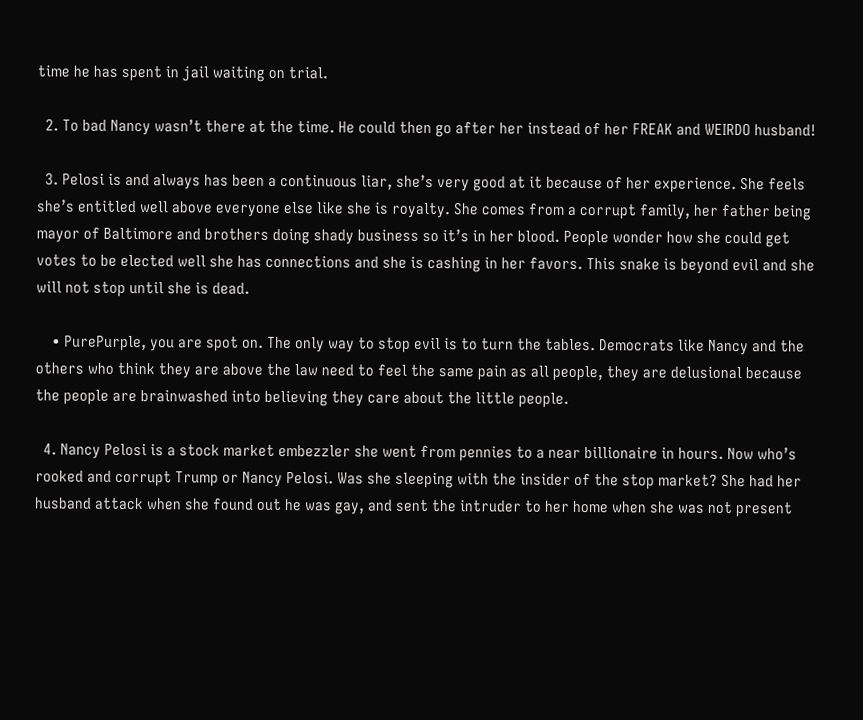time he has spent in jail waiting on trial.

  2. To bad Nancy wasn’t there at the time. He could then go after her instead of her FREAK and WEIRDO husband!

  3. Pelosi is and always has been a continuous liar, she’s very good at it because of her experience. She feels she’s entitled well above everyone else like she is royalty. She comes from a corrupt family, her father being mayor of Baltimore and brothers doing shady business so it’s in her blood. People wonder how she could get votes to be elected well she has connections and she is cashing in her favors. This snake is beyond evil and she will not stop until she is dead.

    • PurePurple, you are spot on. The only way to stop evil is to turn the tables. Democrats like Nancy and the others who think they are above the law need to feel the same pain as all people, they are delusional because the people are brainwashed into believing they care about the little people.

  4. Nancy Pelosi is a stock market embezzler she went from pennies to a near billionaire in hours. Now who’s rooked and corrupt Trump or Nancy Pelosi. Was she sleeping with the insider of the stop market? She had her husband attack when she found out he was gay, and sent the intruder to her home when she was not present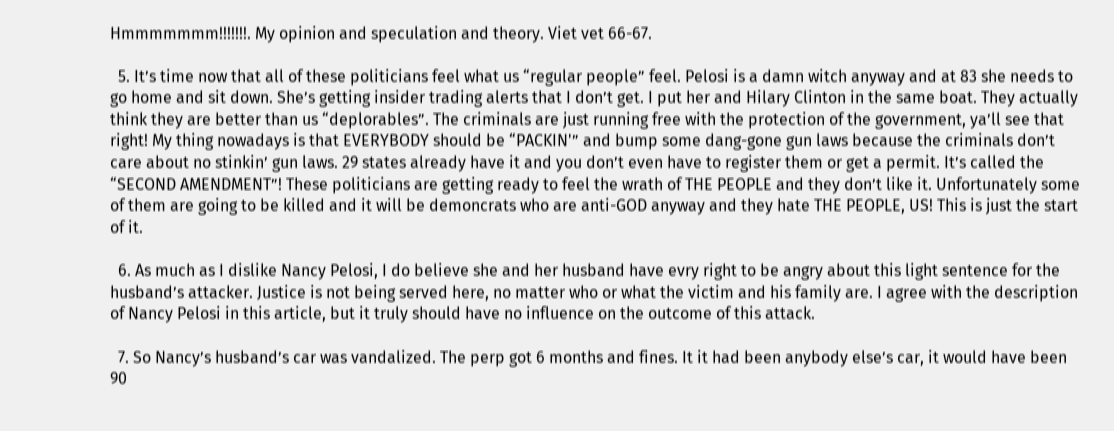Hmmmmmmm!!!!!!!. My opinion and speculation and theory. Viet vet 66-67.

  5. It’s time now that all of these politicians feel what us “regular people” feel. Pelosi is a damn witch anyway and at 83 she needs to go home and sit down. She’s getting insider trading alerts that I don’t get. I put her and Hilary Clinton in the same boat. They actually think they are better than us “deplorables”. The criminals are just running free with the protection of the government, ya’ll see that right! My thing nowadays is that EVERYBODY should be “PACKIN'” and bump some dang-gone gun laws because the criminals don’t care about no stinkin’ gun laws. 29 states already have it and you don’t even have to register them or get a permit. It’s called the “SECOND AMENDMENT”! These politicians are getting ready to feel the wrath of THE PEOPLE and they don’t like it. Unfortunately some of them are going to be killed and it will be demoncrats who are anti-GOD anyway and they hate THE PEOPLE, US! This is just the start of it.

  6. As much as I dislike Nancy Pelosi, I do believe she and her husband have evry right to be angry about this light sentence for the husband’s attacker. Justice is not being served here, no matter who or what the victim and his family are. I agree with the description of Nancy Pelosi in this article, but it truly should have no influence on the outcome of this attack.

  7. So Nancy’s husband’s car was vandalized. The perp got 6 months and fines. It it had been anybody else’s car, it would have been 90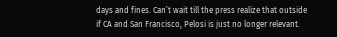days and fines. Can’t wait till the press realize that outside if CA and San Francisco, Pelosi is just no longer relevant.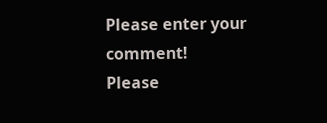Please enter your comment!
Please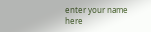enter your name here